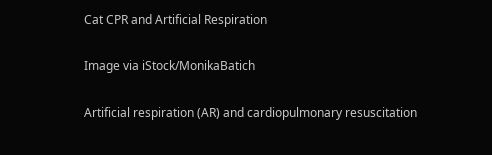Cat CPR and Artificial Respiration

Image via iStock/MonikaBatich

Artificial respiration (AR) and cardiopulmonary resuscitation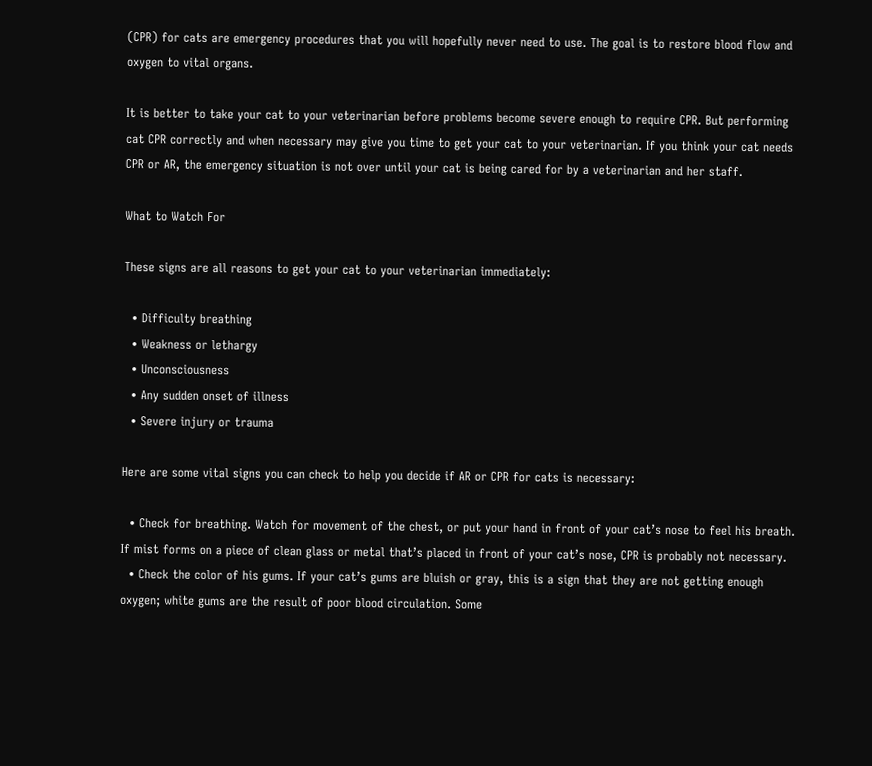(CPR) for cats are emergency procedures that you will hopefully never need to use. The goal is to restore blood flow and oxygen to vital organs.

It is better to take your cat to your veterinarian before problems become severe enough to require CPR. But performing cat CPR correctly and when necessary may give you time to get your cat to your veterinarian. If you think your cat needs CPR or AR, the emergency situation is not over until your cat is being cared for by a veterinarian and her staff.

What to Watch For

These signs are all reasons to get your cat to your veterinarian immediately:

  • Difficulty breathing
  • Weakness or lethargy
  • Unconsciousness
  • Any sudden onset of illness
  • Severe injury or trauma

Here are some vital signs you can check to help you decide if AR or CPR for cats is necessary:

  • Check for breathing. Watch for movement of the chest, or put your hand in front of your cat’s nose to feel his breath. If mist forms on a piece of clean glass or metal that’s placed in front of your cat’s nose, CPR is probably not necessary.
  • Check the color of his gums. If your cat’s gums are bluish or gray, this is a sign that they are not getting enough oxygen; white gums are the result of poor blood circulation. Some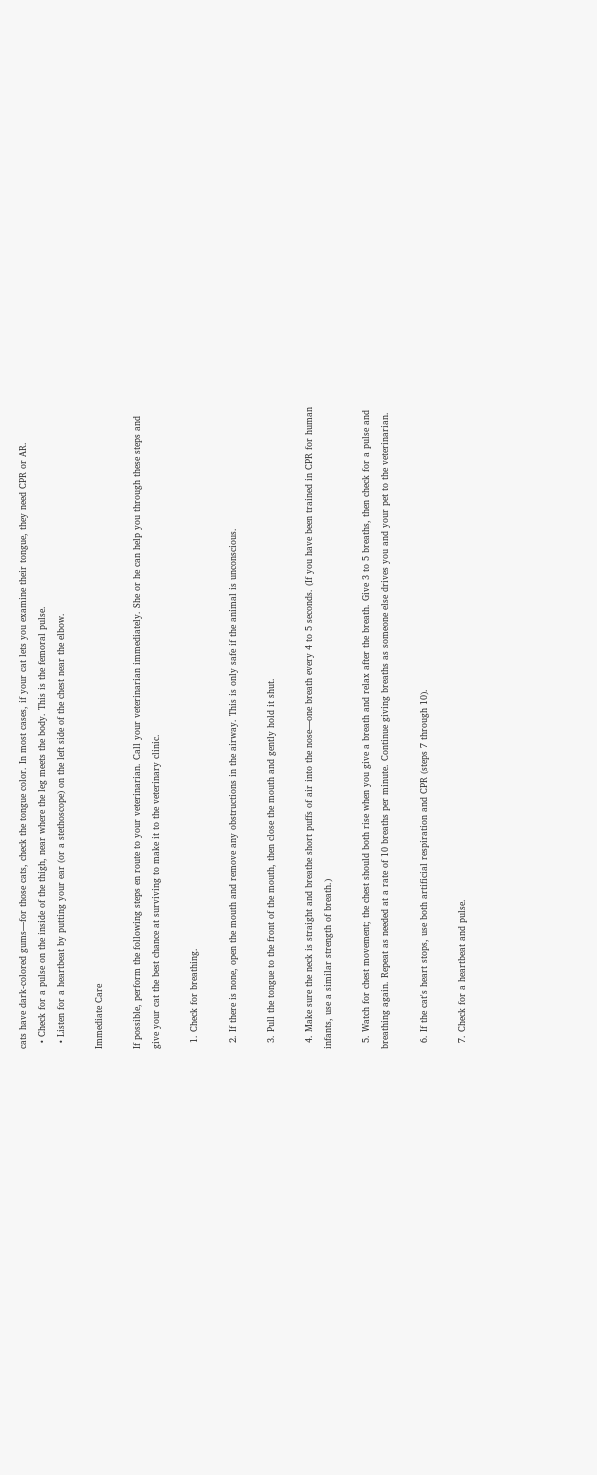cats have dark-colored gums—for those cats, check the tongue color. In most cases, if your cat lets you examine their tongue, they need CPR or AR.
  • Check for a pulse on the inside of the thigh, near where the leg meets the body. This is the femoral pulse.
  • Listen for a heartbeat by putting your ear (or a stethoscope) on the left side of the chest near the elbow.

Immediate Care

If possible, perform the following steps en route to your veterinarian. Call your veterinarian immediately. She or he can help you through these steps and give your cat the best chance at surviving to make it to the veterinary clinic.

  1. Check for breathing.

  2. If there is none, open the mouth and remove any obstructions in the airway. This is only safe if the animal is unconscious.

  3. Pull the tongue to the front of the mouth, then close the mouth and gently hold it shut.

  4. Make sure the neck is straight and breathe short puffs of air into the nose—one breath every 4 to 5 seconds. (If you have been trained in CPR for human infants, use a similar strength of breath.)

  5. Watch for chest movement; the chest should both rise when you give a breath and relax after the breath. Give 3 to 5 breaths, then check for a pulse and breathing again. Repeat as needed at a rate of 10 breaths per minute. Continue giving breaths as someone else drives you and your pet to the veterinarian.

  6. If the cat's heart stops, use both artificial respiration and CPR (steps 7 through 10).

  7. Check for a heartbeat and pulse.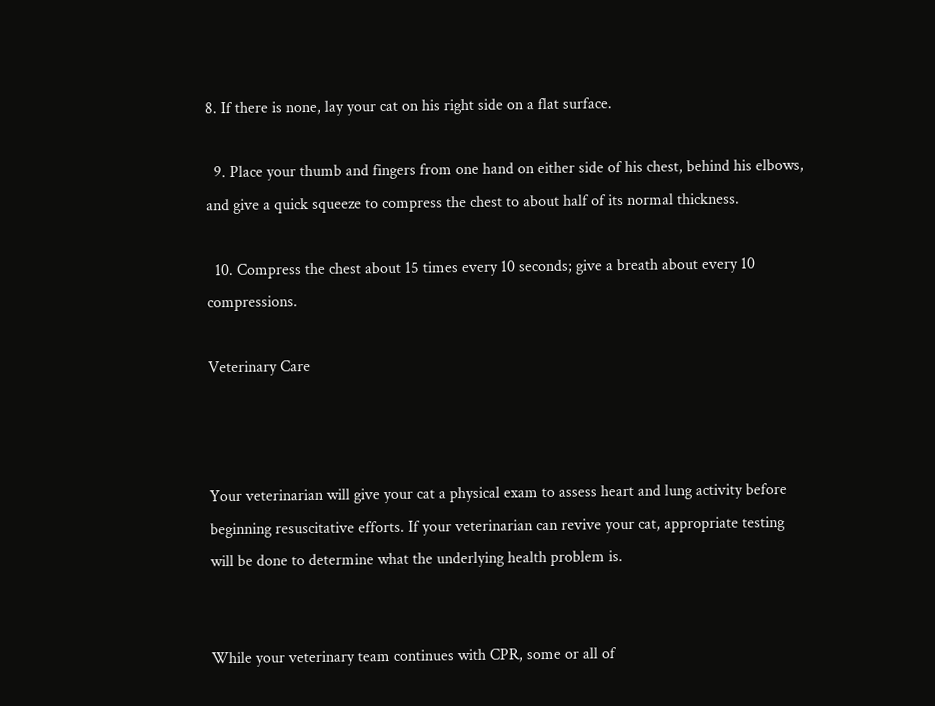8. If there is none, lay your cat on his right side on a flat surface.

  9. Place your thumb and fingers from one hand on either side of his chest, behind his elbows, and give a quick squeeze to compress the chest to about half of its normal thickness.

  10. Compress the chest about 15 times every 10 seconds; give a breath about every 10 compressions.

Veterinary Care



Your veterinarian will give your cat a physical exam to assess heart and lung activity before beginning resuscitative efforts. If your veterinarian can revive your cat, appropriate testing will be done to determine what the underlying health problem is.


While your veterinary team continues with CPR, some or all of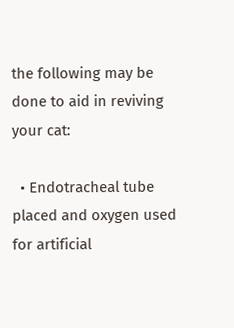the following may be done to aid in reviving your cat:

  • Endotracheal tube placed and oxygen used for artificial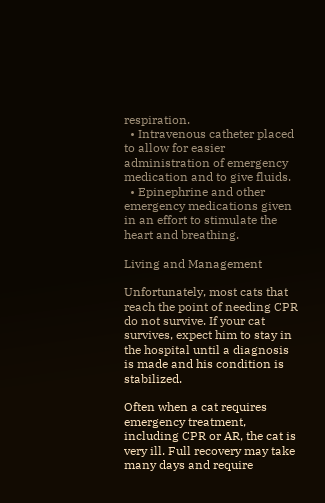respiration.
  • Intravenous catheter placed to allow for easier administration of emergency medication and to give fluids.
  • Epinephrine and other emergency medications given in an effort to stimulate the heart and breathing.

Living and Management

Unfortunately, most cats that reach the point of needing CPR do not survive. If your cat survives, expect him to stay in the hospital until a diagnosis is made and his condition is stabilized.

Often when a cat requires emergency treatment, including CPR or AR, the cat is very ill. Full recovery may take many days and require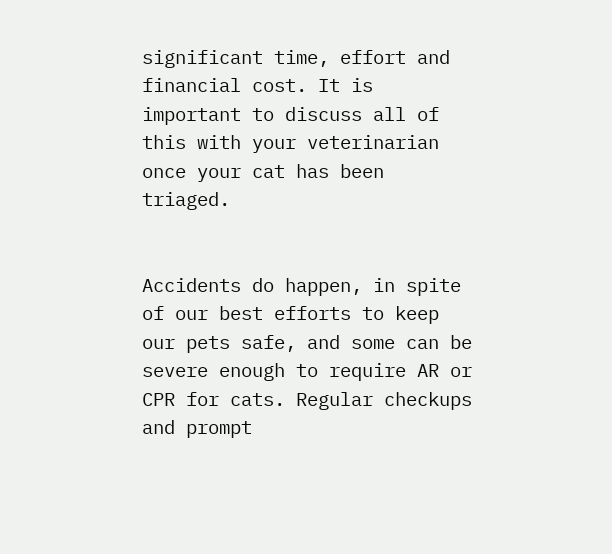significant time, effort and financial cost. It is important to discuss all of this with your veterinarian once your cat has been triaged.


Accidents do happen, in spite of our best efforts to keep our pets safe, and some can be severe enough to require AR or CPR for cats. Regular checkups and prompt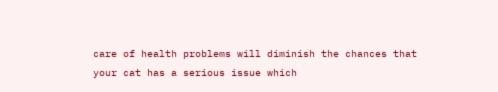care of health problems will diminish the chances that your cat has a serious issue which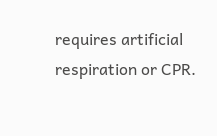requires artificial respiration or CPR.